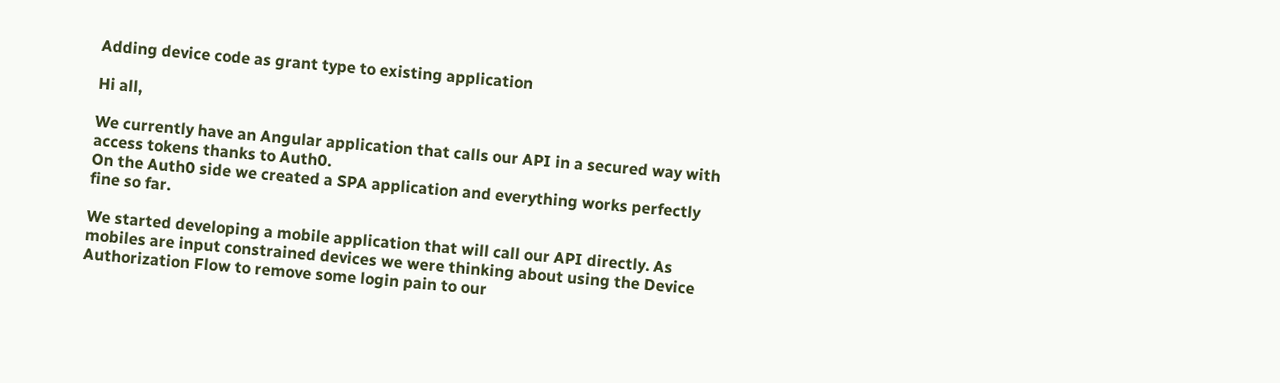Adding device code as grant type to existing application

Hi all,

We currently have an Angular application that calls our API in a secured way with access tokens thanks to Auth0.
On the Auth0 side we created a SPA application and everything works perfectly fine so far.

We started developing a mobile application that will call our API directly. As mobiles are input constrained devices we were thinking about using the Device Authorization Flow to remove some login pain to our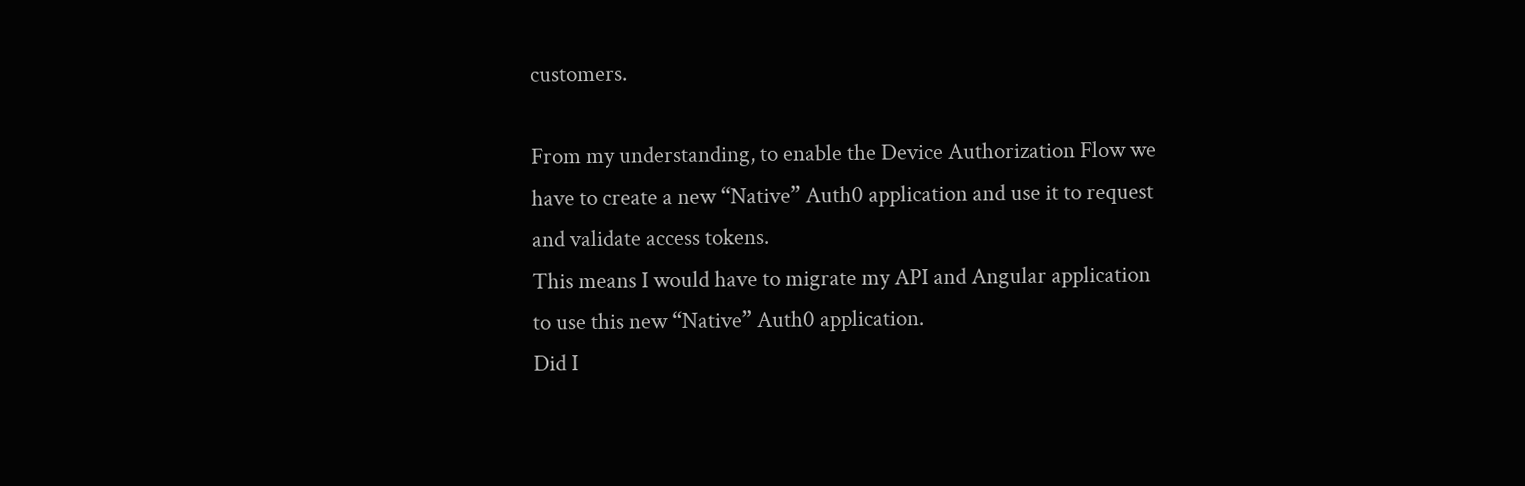customers.

From my understanding, to enable the Device Authorization Flow we have to create a new “Native” Auth0 application and use it to request and validate access tokens.
This means I would have to migrate my API and Angular application to use this new “Native” Auth0 application.
Did I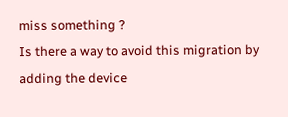miss something ?
Is there a way to avoid this migration by adding the device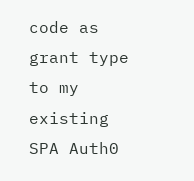code as grant type to my existing SPA Auth0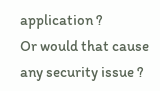application ?
Or would that cause any security issue ?